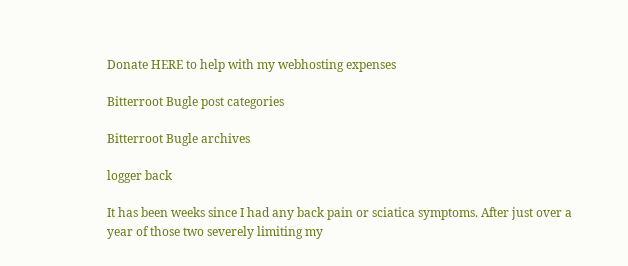Donate HERE to help with my webhosting expenses

Bitterroot Bugle post categories

Bitterroot Bugle archives

logger back

It has been weeks since I had any back pain or sciatica symptoms. After just over a year of those two severely limiting my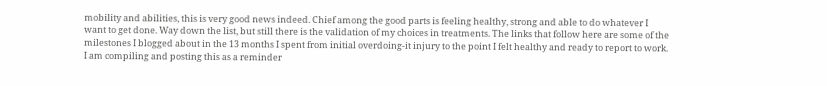mobility and abilities, this is very good news indeed. Chief among the good parts is feeling healthy, strong and able to do whatever I want to get done. Way down the list, but still there is the validation of my choices in treatments. The links that follow here are some of the milestones I blogged about in the 13 months I spent from initial overdoing-it injury to the point I felt healthy and ready to report to work. I am compiling and posting this as a reminder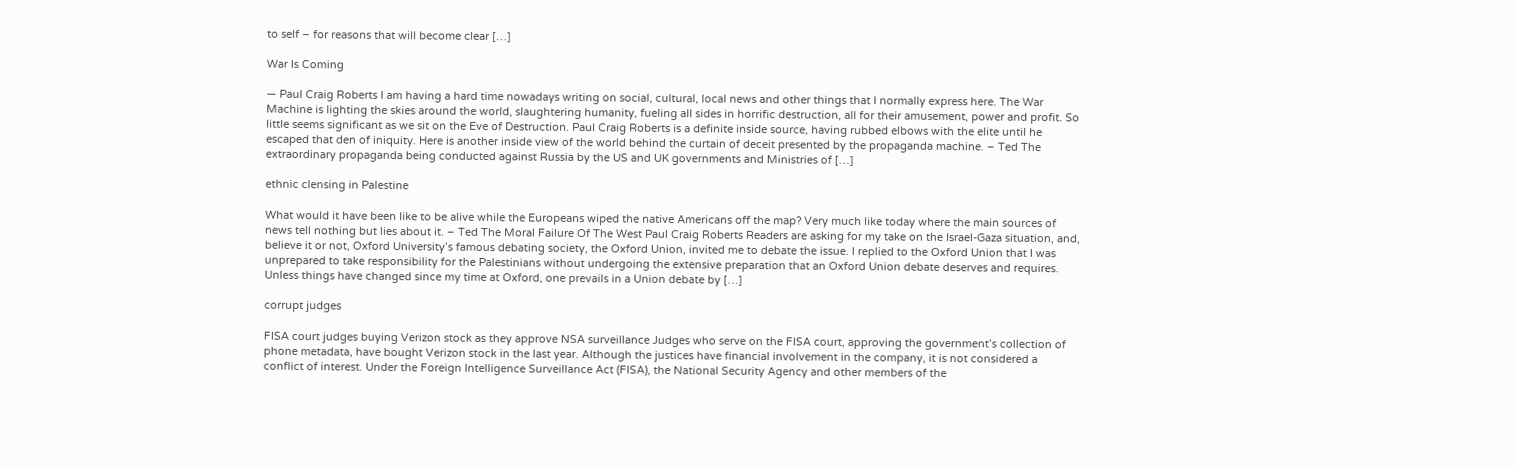to self – for reasons that will become clear […]

War Is Coming

— Paul Craig Roberts I am having a hard time nowadays writing on social, cultural, local news and other things that I normally express here. The War Machine is lighting the skies around the world, slaughtering humanity, fueling all sides in horrific destruction, all for their amusement, power and profit. So little seems significant as we sit on the Eve of Destruction. Paul Craig Roberts is a definite inside source, having rubbed elbows with the elite until he escaped that den of iniquity. Here is another inside view of the world behind the curtain of deceit presented by the propaganda machine. – Ted The extraordinary propaganda being conducted against Russia by the US and UK governments and Ministries of […]

ethnic clensing in Palestine

What would it have been like to be alive while the Europeans wiped the native Americans off the map? Very much like today where the main sources of news tell nothing but lies about it. – Ted The Moral Failure Of The West Paul Craig Roberts Readers are asking for my take on the Israel-Gaza situation, and, believe it or not, Oxford University’s famous debating society, the Oxford Union, invited me to debate the issue. I replied to the Oxford Union that I was unprepared to take responsibility for the Palestinians without undergoing the extensive preparation that an Oxford Union debate deserves and requires. Unless things have changed since my time at Oxford, one prevails in a Union debate by […]

corrupt judges

FISA court judges buying Verizon stock as they approve NSA surveillance Judges who serve on the FISA court, approving the government’s collection of phone metadata, have bought Verizon stock in the last year. Although the justices have financial involvement in the company, it is not considered a conflict of interest. Under the Foreign Intelligence Surveillance Act (FISA), the National Security Agency and other members of the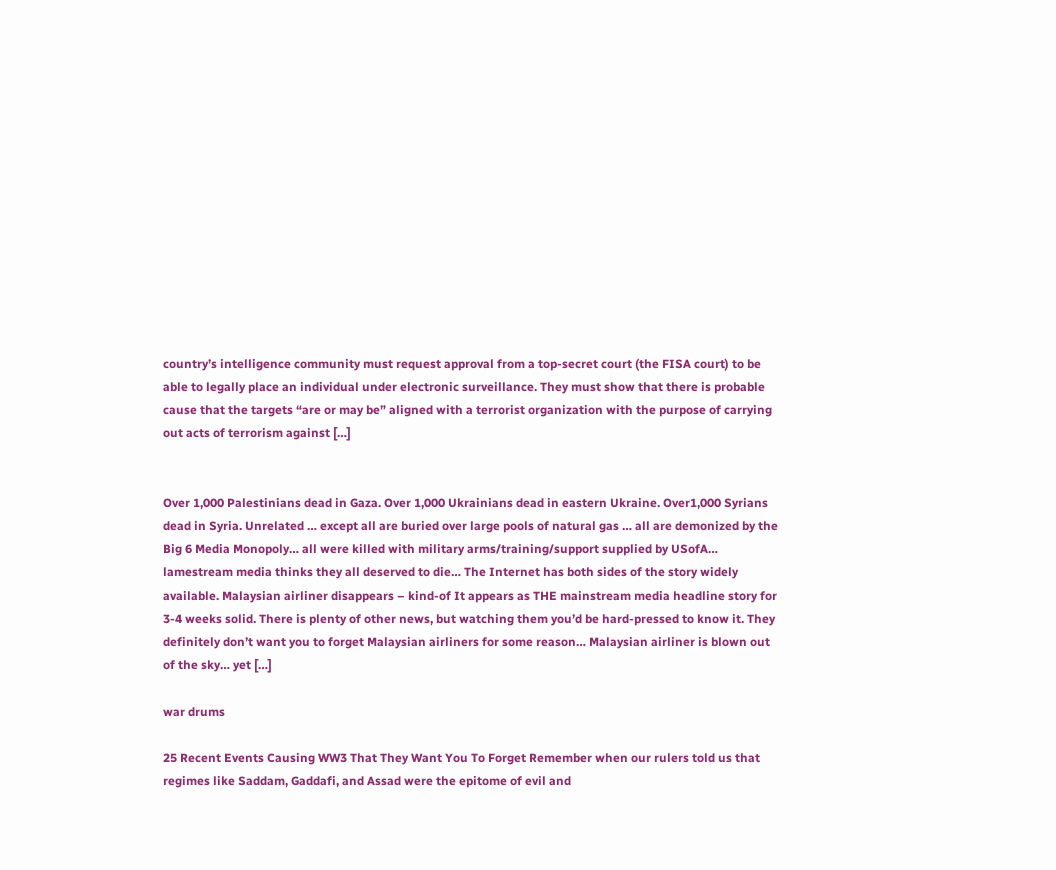country’s intelligence community must request approval from a top-secret court (the FISA court) to be able to legally place an individual under electronic surveillance. They must show that there is probable cause that the targets “are or may be” aligned with a terrorist organization with the purpose of carrying out acts of terrorism against […]


Over 1,000 Palestinians dead in Gaza. Over 1,000 Ukrainians dead in eastern Ukraine. Over1,000 Syrians dead in Syria. Unrelated … except all are buried over large pools of natural gas … all are demonized by the Big 6 Media Monopoly… all were killed with military arms/training/support supplied by USofA… lamestream media thinks they all deserved to die… The Internet has both sides of the story widely available. Malaysian airliner disappears – kind-of It appears as THE mainstream media headline story for 3-4 weeks solid. There is plenty of other news, but watching them you’d be hard-pressed to know it. They definitely don’t want you to forget Malaysian airliners for some reason… Malaysian airliner is blown out of the sky… yet […]

war drums

25 Recent Events Causing WW3 That They Want You To Forget Remember when our rulers told us that regimes like Saddam, Gaddafi, and Assad were the epitome of evil and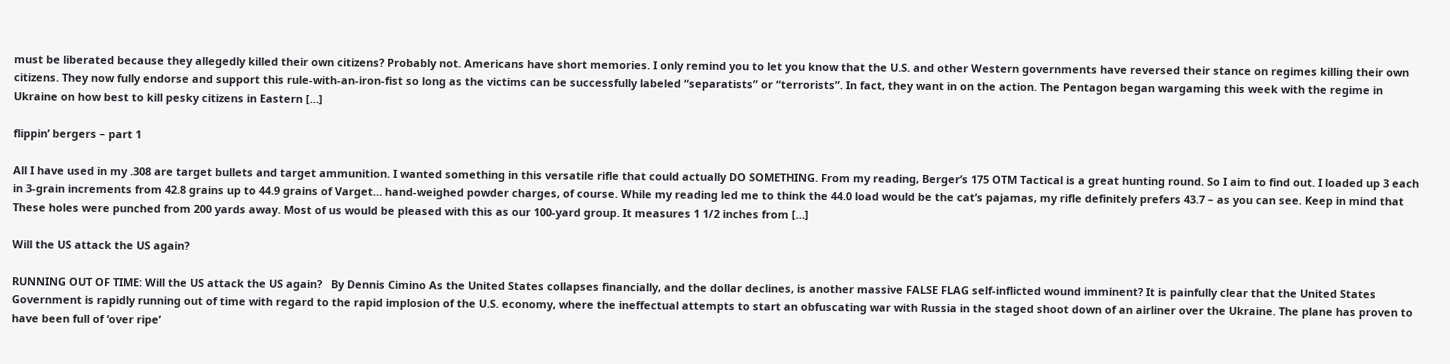must be liberated because they allegedly killed their own citizens? Probably not. Americans have short memories. I only remind you to let you know that the U.S. and other Western governments have reversed their stance on regimes killing their own citizens. They now fully endorse and support this rule-with-an-iron-fist so long as the victims can be successfully labeled “separatists” or “terrorists”. In fact, they want in on the action. The Pentagon began wargaming this week with the regime in Ukraine on how best to kill pesky citizens in Eastern […]

flippin’ bergers – part 1

All I have used in my .308 are target bullets and target ammunition. I wanted something in this versatile rifle that could actually DO SOMETHING. From my reading, Berger’s 175 OTM Tactical is a great hunting round. So I aim to find out. I loaded up 3 each in 3-grain increments from 42.8 grains up to 44.9 grains of Varget… hand-weighed powder charges, of course. While my reading led me to think the 44.0 load would be the cat’s pajamas, my rifle definitely prefers 43.7 – as you can see. Keep in mind that These holes were punched from 200 yards away. Most of us would be pleased with this as our 100-yard group. It measures 1 1/2 inches from […]

Will the US attack the US again?

RUNNING OUT OF TIME: Will the US attack the US again?   By Dennis Cimino As the United States collapses financially, and the dollar declines, is another massive FALSE FLAG self-inflicted wound imminent? It is painfully clear that the United States Government is rapidly running out of time with regard to the rapid implosion of the U.S. economy, where the ineffectual attempts to start an obfuscating war with Russia in the staged shoot down of an airliner over the Ukraine. The plane has proven to have been full of ‘over ripe’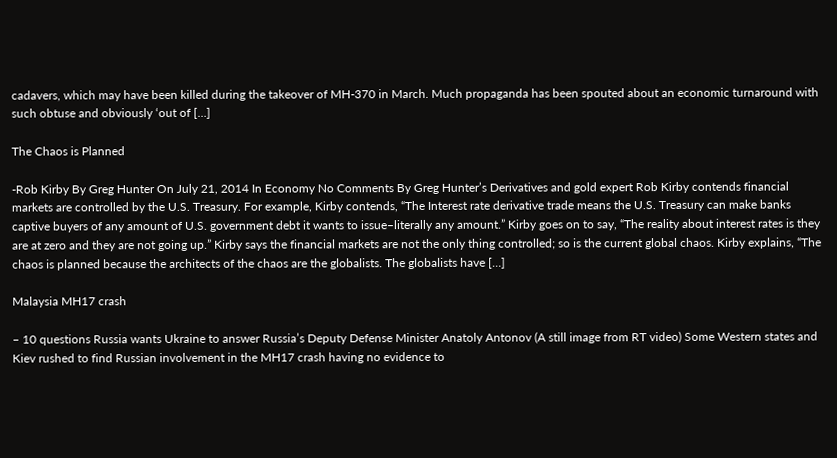cadavers, which may have been killed during the takeover of MH-370 in March. Much propaganda has been spouted about an economic turnaround with such obtuse and obviously ‘out of […]

The Chaos is Planned

-Rob Kirby By Greg Hunter On July 21, 2014 In Economy No Comments By Greg Hunter’s Derivatives and gold expert Rob Kirby contends financial markets are controlled by the U.S. Treasury. For example, Kirby contends, “The Interest rate derivative trade means the U.S. Treasury can make banks captive buyers of any amount of U.S. government debt it wants to issue–literally any amount.” Kirby goes on to say, “The reality about interest rates is they are at zero and they are not going up.” Kirby says the financial markets are not the only thing controlled; so is the current global chaos. Kirby explains, “The chaos is planned because the architects of the chaos are the globalists. The globalists have […]

Malaysia MH17 crash

– 10 questions Russia wants Ukraine to answer Russia’s Deputy Defense Minister Anatoly Antonov (A still image from RT video) Some Western states and Kiev rushed to find Russian involvement in the MH17 crash having no evidence to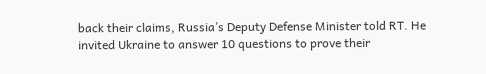back their claims, Russia’s Deputy Defense Minister told RT. He invited Ukraine to answer 10 questions to prove their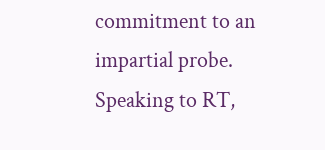commitment to an impartial probe. Speaking to RT,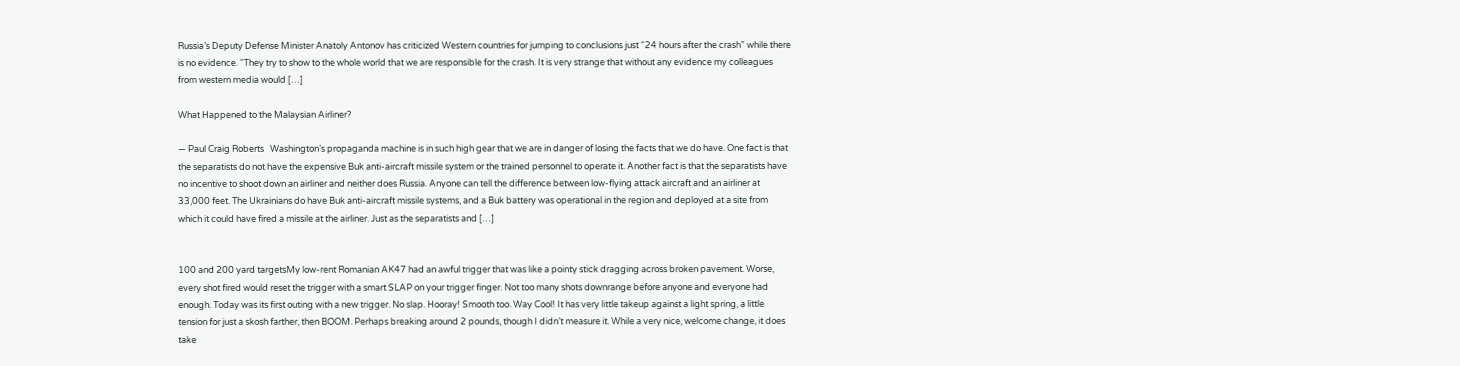Russia’s Deputy Defense Minister Anatoly Antonov has criticized Western countries for jumping to conclusions just “24 hours after the crash” while there is no evidence. “They try to show to the whole world that we are responsible for the crash. It is very strange that without any evidence my colleagues from western media would […]

What Happened to the Malaysian Airliner?

— Paul Craig Roberts   Washington’s propaganda machine is in such high gear that we are in danger of losing the facts that we do have. One fact is that the separatists do not have the expensive Buk anti-aircraft missile system or the trained personnel to operate it. Another fact is that the separatists have no incentive to shoot down an airliner and neither does Russia. Anyone can tell the difference between low-flying attack aircraft and an airliner at 33,000 feet. The Ukrainians do have Buk anti-aircraft missile systems, and a Buk battery was operational in the region and deployed at a site from which it could have fired a missile at the airliner. Just as the separatists and […]


100 and 200 yard targetsMy low-rent Romanian AK47 had an awful trigger that was like a pointy stick dragging across broken pavement. Worse, every shot fired would reset the trigger with a smart SLAP on your trigger finger. Not too many shots downrange before anyone and everyone had enough. Today was its first outing with a new trigger. No slap. Hooray! Smooth too. Way Cool! It has very little takeup against a light spring, a little tension for just a skosh farther, then BOOM. Perhaps breaking around 2 pounds, though I didn’t measure it. While a very nice, welcome change, it does take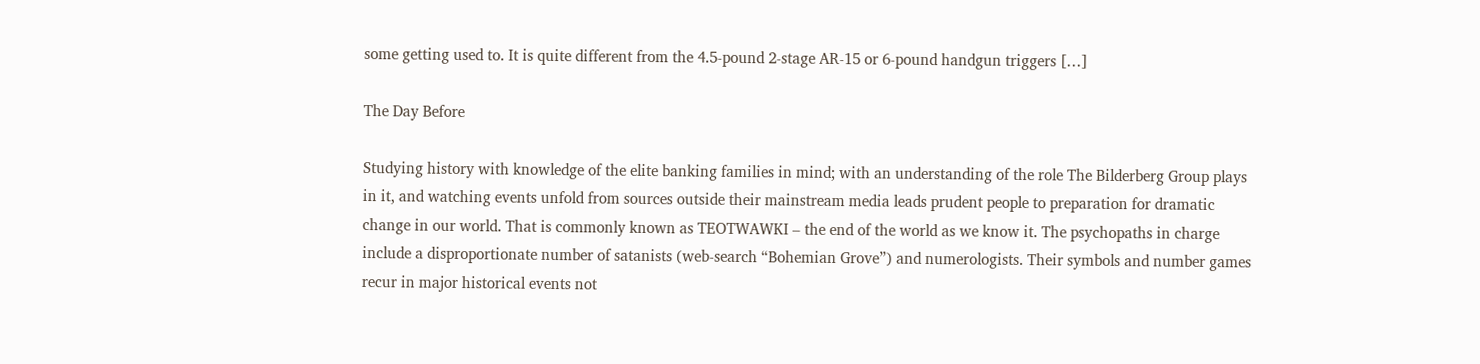some getting used to. It is quite different from the 4.5-pound 2-stage AR-15 or 6-pound handgun triggers […]

The Day Before

Studying history with knowledge of the elite banking families in mind; with an understanding of the role The Bilderberg Group plays in it, and watching events unfold from sources outside their mainstream media leads prudent people to preparation for dramatic change in our world. That is commonly known as TEOTWAWKI – the end of the world as we know it. The psychopaths in charge include a disproportionate number of satanists (web-search “Bohemian Grove”) and numerologists. Their symbols and number games recur in major historical events not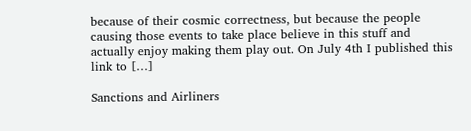because of their cosmic correctness, but because the people causing those events to take place believe in this stuff and actually enjoy making them play out. On July 4th I published this link to […]

Sanctions and Airliners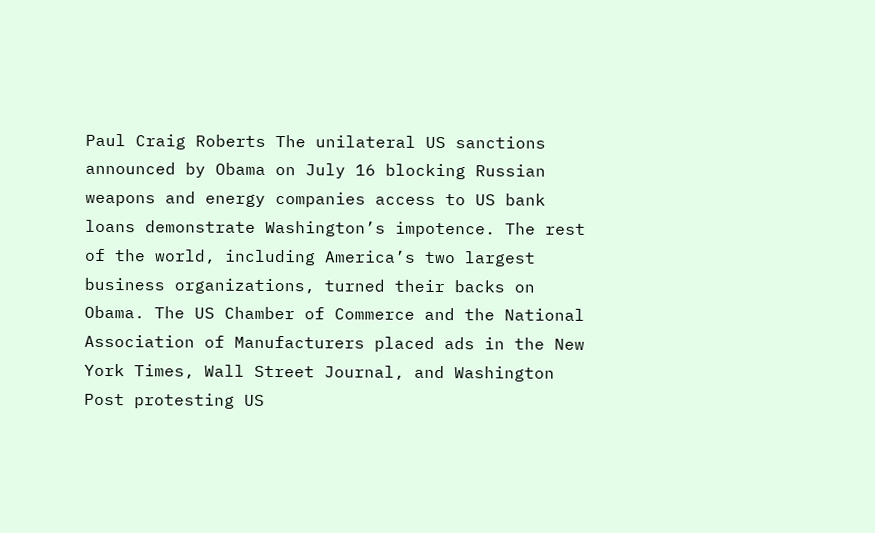Paul Craig Roberts The unilateral US sanctions announced by Obama on July 16 blocking Russian weapons and energy companies access to US bank loans demonstrate Washington’s impotence. The rest of the world, including America’s two largest business organizations, turned their backs on Obama. The US Chamber of Commerce and the National Association of Manufacturers placed ads in the New York Times, Wall Street Journal, and Washington Post protesting US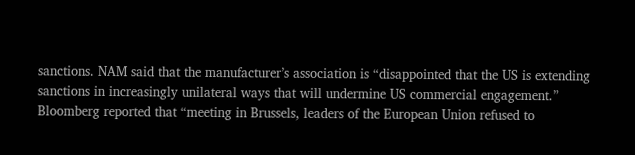sanctions. NAM said that the manufacturer’s association is “disappointed that the US is extending sanctions in increasingly unilateral ways that will undermine US commercial engagement.” Bloomberg reported that “meeting in Brussels, leaders of the European Union refused to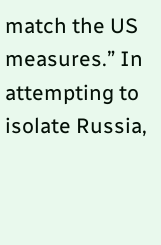match the US measures.” In attempting to isolate Russia,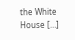the White House […]